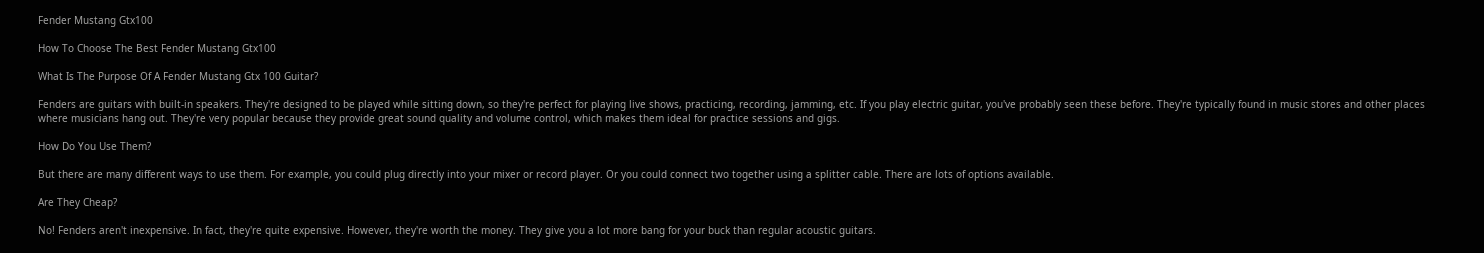Fender Mustang Gtx100

How To Choose The Best Fender Mustang Gtx100

What Is The Purpose Of A Fender Mustang Gtx 100 Guitar?

Fenders are guitars with built-in speakers. They're designed to be played while sitting down, so they're perfect for playing live shows, practicing, recording, jamming, etc. If you play electric guitar, you've probably seen these before. They're typically found in music stores and other places where musicians hang out. They're very popular because they provide great sound quality and volume control, which makes them ideal for practice sessions and gigs.

How Do You Use Them?

But there are many different ways to use them. For example, you could plug directly into your mixer or record player. Or you could connect two together using a splitter cable. There are lots of options available.

Are They Cheap?

No! Fenders aren't inexpensive. In fact, they're quite expensive. However, they're worth the money. They give you a lot more bang for your buck than regular acoustic guitars.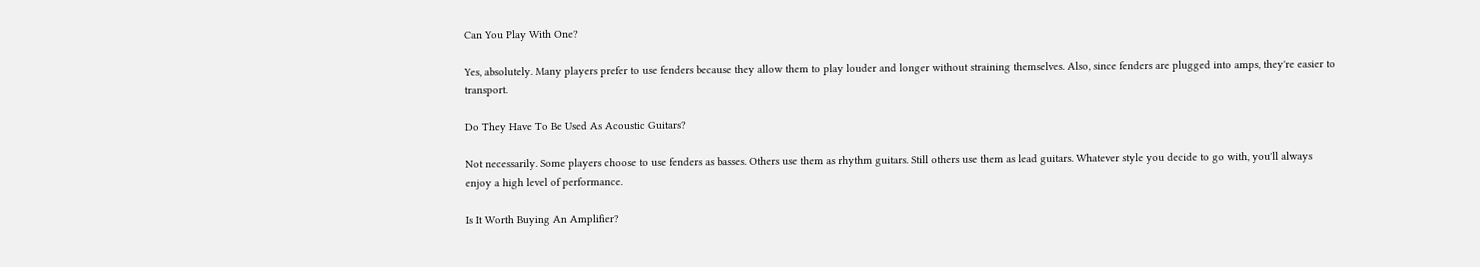Can You Play With One?

Yes, absolutely. Many players prefer to use fenders because they allow them to play louder and longer without straining themselves. Also, since fenders are plugged into amps, they're easier to transport.

Do They Have To Be Used As Acoustic Guitars?

Not necessarily. Some players choose to use fenders as basses. Others use them as rhythm guitars. Still others use them as lead guitars. Whatever style you decide to go with, you'll always enjoy a high level of performance.

Is It Worth Buying An Amplifier?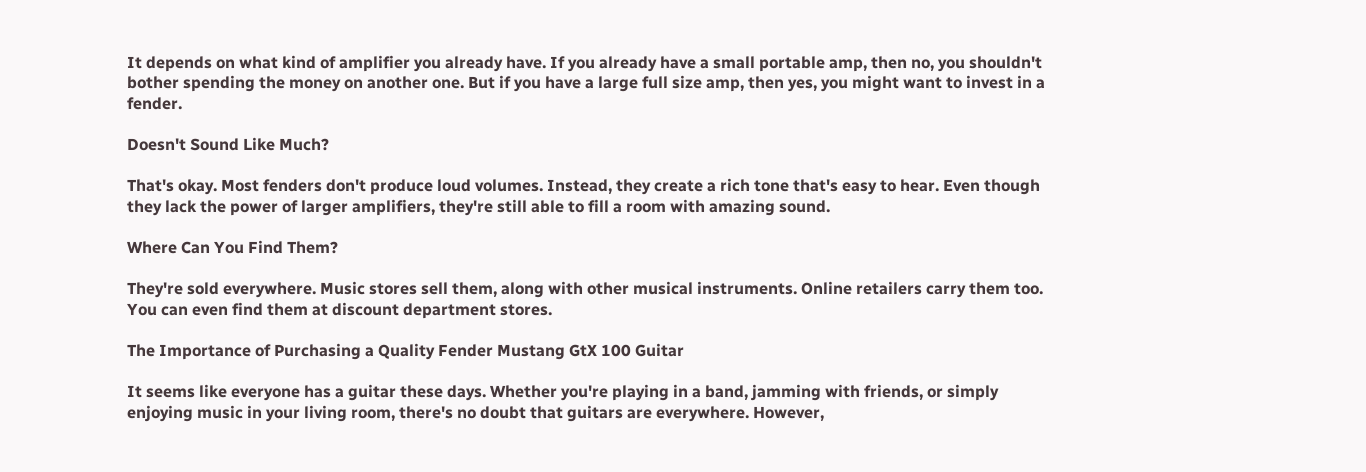It depends on what kind of amplifier you already have. If you already have a small portable amp, then no, you shouldn't bother spending the money on another one. But if you have a large full size amp, then yes, you might want to invest in a fender.

Doesn't Sound Like Much?

That's okay. Most fenders don't produce loud volumes. Instead, they create a rich tone that's easy to hear. Even though they lack the power of larger amplifiers, they're still able to fill a room with amazing sound.

Where Can You Find Them?

They're sold everywhere. Music stores sell them, along with other musical instruments. Online retailers carry them too. You can even find them at discount department stores.

The Importance of Purchasing a Quality Fender Mustang GtX 100 Guitar

It seems like everyone has a guitar these days. Whether you're playing in a band, jamming with friends, or simply enjoying music in your living room, there's no doubt that guitars are everywhere. However,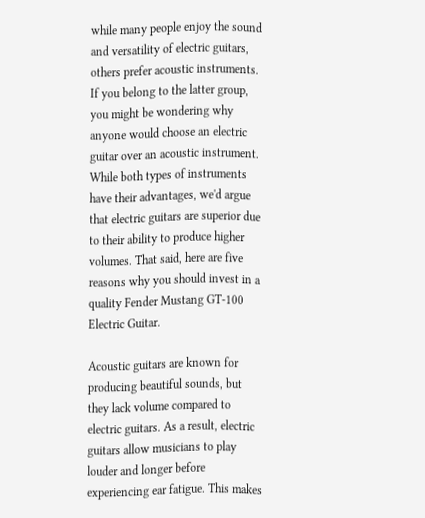while many people enjoy the sound and versatility of electric guitars, others prefer acoustic instruments. If you belong to the latter group, you might be wondering why anyone would choose an electric guitar over an acoustic instrument. While both types of instruments have their advantages, we'd argue that electric guitars are superior due to their ability to produce higher volumes. That said, here are five reasons why you should invest in a quality Fender Mustang GT-100 Electric Guitar.

Acoustic guitars are known for producing beautiful sounds, but they lack volume compared to electric guitars. As a result, electric guitars allow musicians to play louder and longer before experiencing ear fatigue. This makes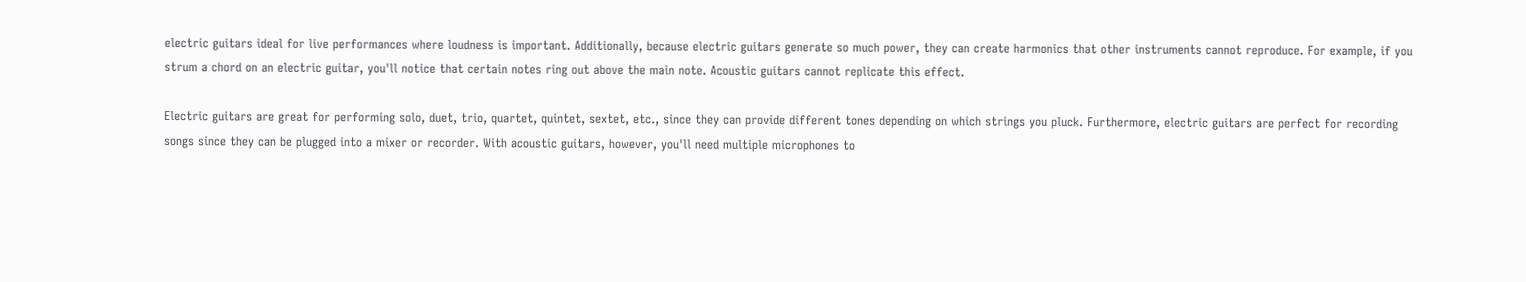electric guitars ideal for live performances where loudness is important. Additionally, because electric guitars generate so much power, they can create harmonics that other instruments cannot reproduce. For example, if you strum a chord on an electric guitar, you'll notice that certain notes ring out above the main note. Acoustic guitars cannot replicate this effect.

Electric guitars are great for performing solo, duet, trio, quartet, quintet, sextet, etc., since they can provide different tones depending on which strings you pluck. Furthermore, electric guitars are perfect for recording songs since they can be plugged into a mixer or recorder. With acoustic guitars, however, you'll need multiple microphones to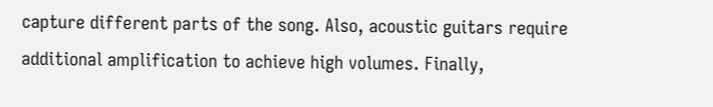capture different parts of the song. Also, acoustic guitars require additional amplification to achieve high volumes. Finally,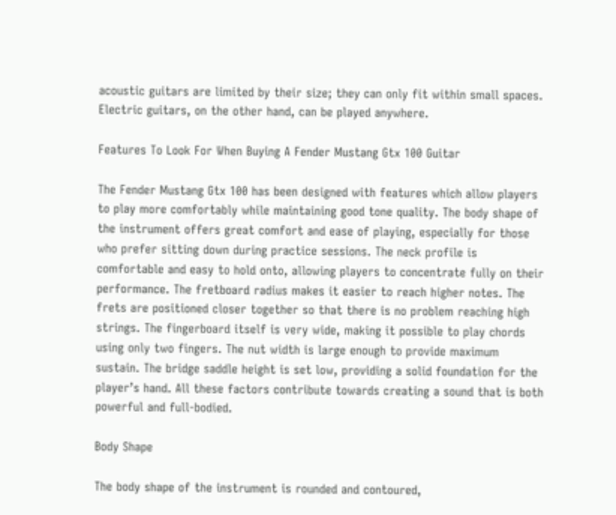acoustic guitars are limited by their size; they can only fit within small spaces. Electric guitars, on the other hand, can be played anywhere.

Features To Look For When Buying A Fender Mustang Gtx 100 Guitar

The Fender Mustang Gtx 100 has been designed with features which allow players to play more comfortably while maintaining good tone quality. The body shape of the instrument offers great comfort and ease of playing, especially for those who prefer sitting down during practice sessions. The neck profile is comfortable and easy to hold onto, allowing players to concentrate fully on their performance. The fretboard radius makes it easier to reach higher notes. The frets are positioned closer together so that there is no problem reaching high strings. The fingerboard itself is very wide, making it possible to play chords using only two fingers. The nut width is large enough to provide maximum sustain. The bridge saddle height is set low, providing a solid foundation for the player’s hand. All these factors contribute towards creating a sound that is both powerful and full-bodied.

Body Shape

The body shape of the instrument is rounded and contoured,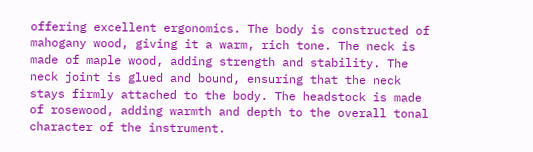offering excellent ergonomics. The body is constructed of mahogany wood, giving it a warm, rich tone. The neck is made of maple wood, adding strength and stability. The neck joint is glued and bound, ensuring that the neck stays firmly attached to the body. The headstock is made of rosewood, adding warmth and depth to the overall tonal character of the instrument.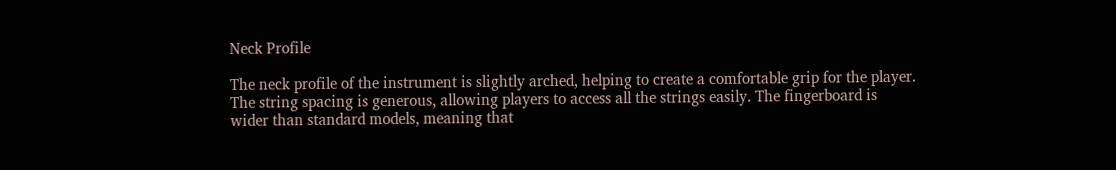Neck Profile

The neck profile of the instrument is slightly arched, helping to create a comfortable grip for the player. The string spacing is generous, allowing players to access all the strings easily. The fingerboard is wider than standard models, meaning that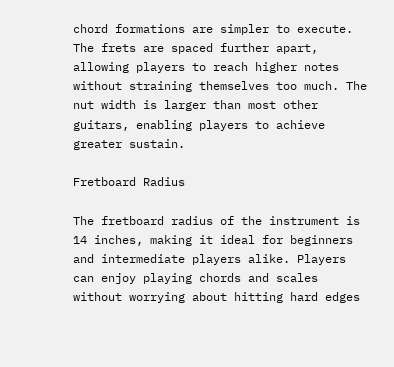chord formations are simpler to execute. The frets are spaced further apart, allowing players to reach higher notes without straining themselves too much. The nut width is larger than most other guitars, enabling players to achieve greater sustain.

Fretboard Radius

The fretboard radius of the instrument is 14 inches, making it ideal for beginners and intermediate players alike. Players can enjoy playing chords and scales without worrying about hitting hard edges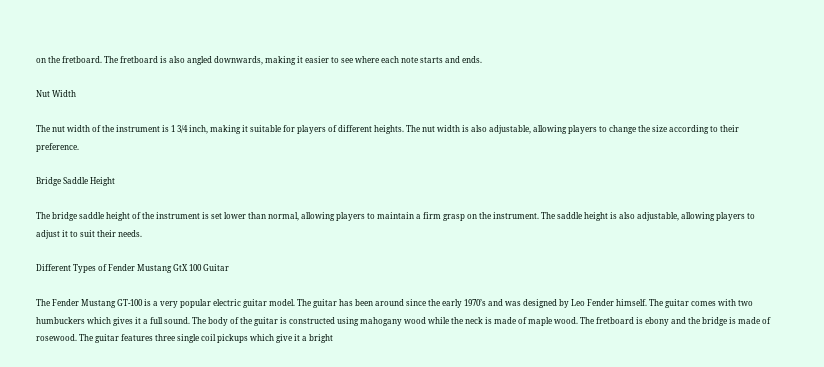on the fretboard. The fretboard is also angled downwards, making it easier to see where each note starts and ends.

Nut Width

The nut width of the instrument is 1 3/4 inch, making it suitable for players of different heights. The nut width is also adjustable, allowing players to change the size according to their preference.

Bridge Saddle Height

The bridge saddle height of the instrument is set lower than normal, allowing players to maintain a firm grasp on the instrument. The saddle height is also adjustable, allowing players to adjust it to suit their needs.

Different Types of Fender Mustang GtX 100 Guitar

The Fender Mustang GT-100 is a very popular electric guitar model. The guitar has been around since the early 1970’s and was designed by Leo Fender himself. The guitar comes with two humbuckers which gives it a full sound. The body of the guitar is constructed using mahogany wood while the neck is made of maple wood. The fretboard is ebony and the bridge is made of rosewood. The guitar features three single coil pickups which give it a bright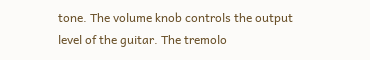tone. The volume knob controls the output level of the guitar. The tremolo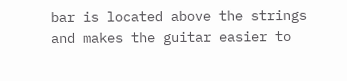bar is located above the strings and makes the guitar easier to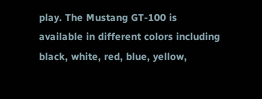play. The Mustang GT-100 is available in different colors including black, white, red, blue, yellow,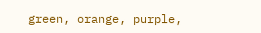green, orange, purple,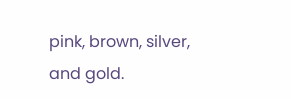pink, brown, silver, and gold.